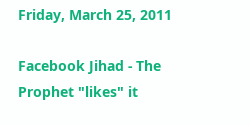Friday, March 25, 2011

Facebook Jihad - The Prophet "likes" it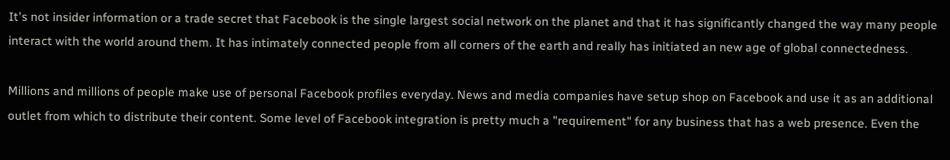It's not insider information or a trade secret that Facebook is the single largest social network on the planet and that it has significantly changed the way many people interact with the world around them. It has intimately connected people from all corners of the earth and really has initiated an new age of global connectedness.

Millions and millions of people make use of personal Facebook profiles everyday. News and media companies have setup shop on Facebook and use it as an additional outlet from which to distribute their content. Some level of Facebook integration is pretty much a "requirement" for any business that has a web presence. Even the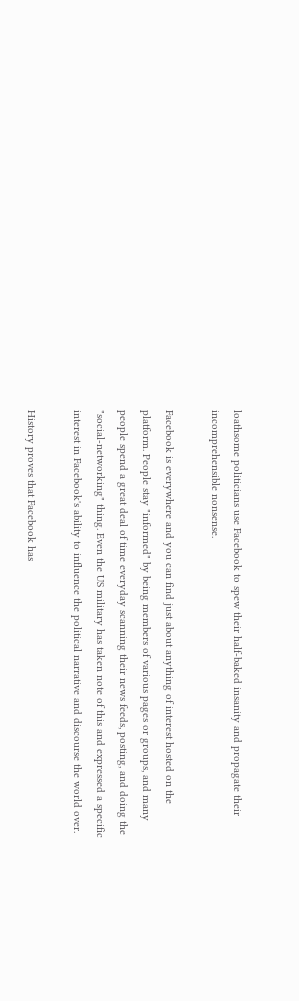loathsome politicians use Facebook to spew their half-baked insanity and propagate their incomprehensible nonsense.

Facebook is everywhere and you can find just about anything of interest hosted on the platform. People stay "informed" by being members of various pages or groups, and many people spend a great deal of time everyday scanning their news feeds, posting, and doing the "social-networking" thing. Even the US military has taken note of this and expressed a specific interest in Facebook's ability to influence the political narrative and discourse the world over.

History proves that Facebook has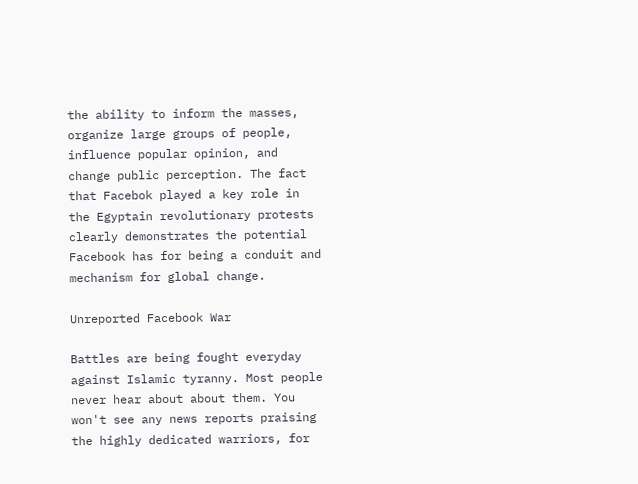the ability to inform the masses, organize large groups of people, influence popular opinion, and change public perception. The fact that Facebok played a key role in the Egyptain revolutionary protests clearly demonstrates the potential Facebook has for being a conduit and mechanism for global change.

Unreported Facebook War

Battles are being fought everyday against Islamic tyranny. Most people never hear about about them. You won't see any news reports praising the highly dedicated warriors, for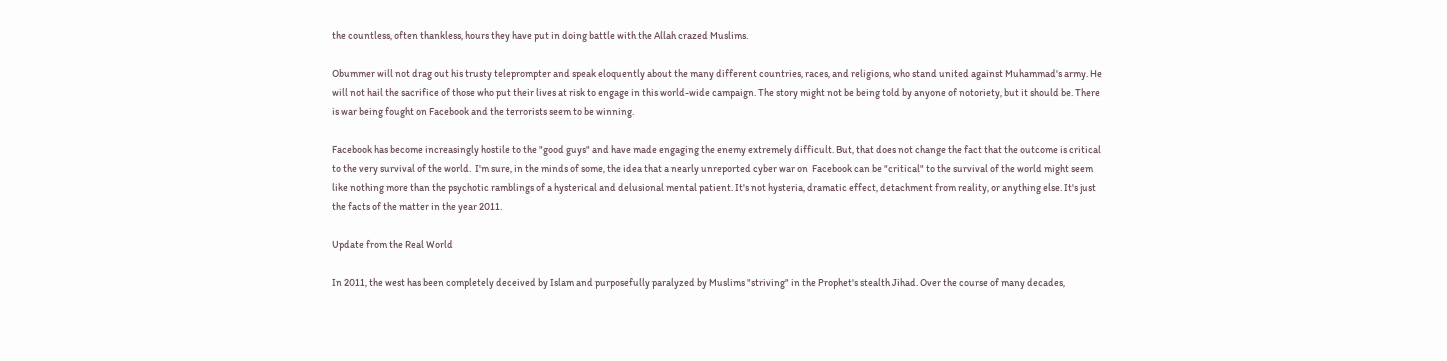the countless, often thankless, hours they have put in doing battle with the Allah crazed Muslims.

Obummer will not drag out his trusty teleprompter and speak eloquently about the many different countries, races, and religions, who stand united against Muhammad's army. He will not hail the sacrifice of those who put their lives at risk to engage in this world-wide campaign. The story might not be being told by anyone of notoriety, but it should be. There is war being fought on Facebook and the terrorists seem to be winning.

Facebook has become increasingly hostile to the "good guys" and have made engaging the enemy extremely difficult. But, that does not change the fact that the outcome is critical to the very survival of the world.  I'm sure, in the minds of some, the idea that a nearly unreported cyber war on  Facebook can be "critical" to the survival of the world might seem like nothing more than the psychotic ramblings of a hysterical and delusional mental patient. It's not hysteria, dramatic effect, detachment from reality, or anything else. It's just the facts of the matter in the year 2011.

Update from the Real World

In 2011, the west has been completely deceived by Islam and purposefully paralyzed by Muslims "striving" in the Prophet's stealth Jihad. Over the course of many decades,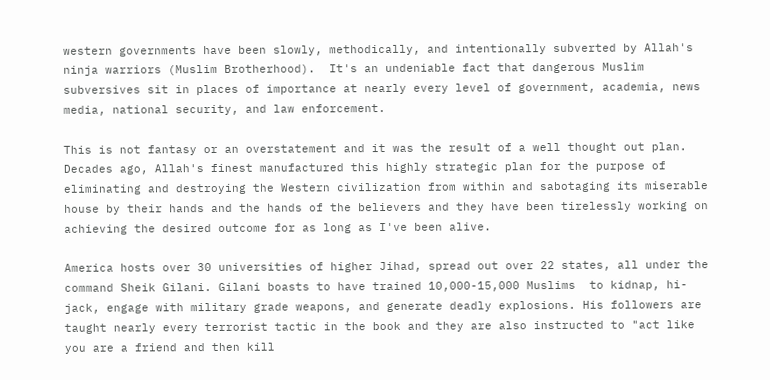western governments have been slowly, methodically, and intentionally subverted by Allah's ninja warriors (Muslim Brotherhood).  It's an undeniable fact that dangerous Muslim subversives sit in places of importance at nearly every level of government, academia, news media, national security, and law enforcement.

This is not fantasy or an overstatement and it was the result of a well thought out plan. Decades ago, Allah's finest manufactured this highly strategic plan for the purpose of eliminating and destroying the Western civilization from within and sabotaging its miserable house by their hands and the hands of the believers and they have been tirelessly working on achieving the desired outcome for as long as I've been alive.

America hosts over 30 universities of higher Jihad, spread out over 22 states, all under the command Sheik Gilani. Gilani boasts to have trained 10,000-15,000 Muslims  to kidnap, hi-jack, engage with military grade weapons, and generate deadly explosions. His followers are taught nearly every terrorist tactic in the book and they are also instructed to "act like you are a friend and then kill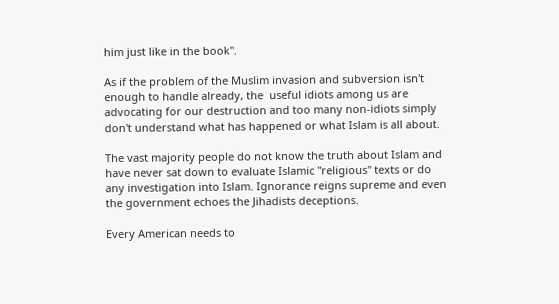him just like in the book".

As if the problem of the Muslim invasion and subversion isn't enough to handle already, the  useful idiots among us are advocating for our destruction and too many non-idiots simply don't understand what has happened or what Islam is all about.

The vast majority people do not know the truth about Islam and have never sat down to evaluate Islamic "religious" texts or do any investigation into Islam. Ignorance reigns supreme and even the government echoes the Jihadists deceptions.

Every American needs to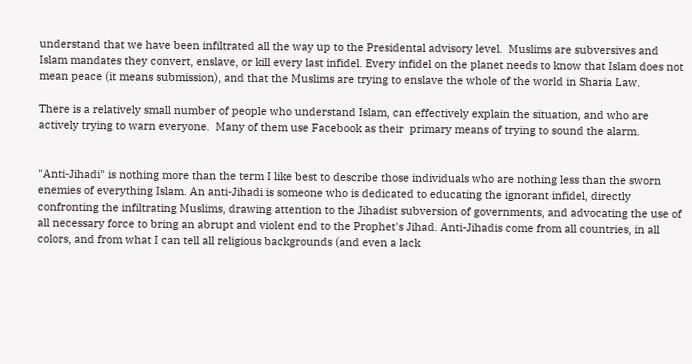understand that we have been infiltrated all the way up to the Presidental advisory level.  Muslims are subversives and Islam mandates they convert, enslave, or kill every last infidel. Every infidel on the planet needs to know that Islam does not mean peace (it means submission), and that the Muslims are trying to enslave the whole of the world in Sharia Law.

There is a relatively small number of people who understand Islam, can effectively explain the situation, and who are actively trying to warn everyone.  Many of them use Facebook as their  primary means of trying to sound the alarm.


"Anti-Jihadi" is nothing more than the term I like best to describe those individuals who are nothing less than the sworn enemies of everything Islam. An anti-Jihadi is someone who is dedicated to educating the ignorant infidel, directly confronting the infiltrating Muslims, drawing attention to the Jihadist subversion of governments, and advocating the use of all necessary force to bring an abrupt and violent end to the Prophet's Jihad. Anti-Jihadis come from all countries, in all colors, and from what I can tell all religious backgrounds (and even a lack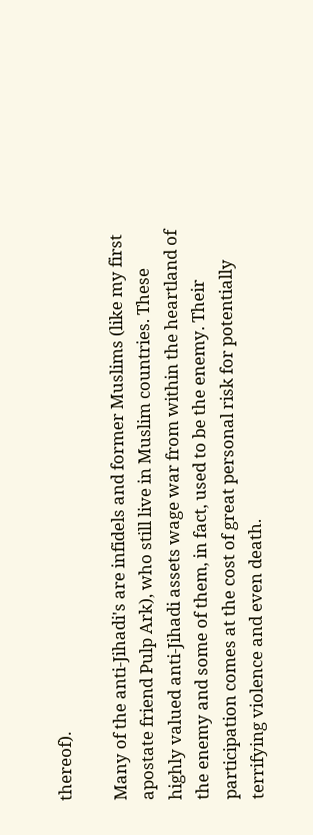thereof).

Many of the anti-Jihadi's are infidels and former Muslims (like my first apostate friend Pulp Ark), who still live in Muslim countries. These highly valued anti-Jihadi assets wage war from within the heartland of the enemy and some of them, in fact, used to be the enemy. Their participation comes at the cost of great personal risk for potentially terrifying violence and even death.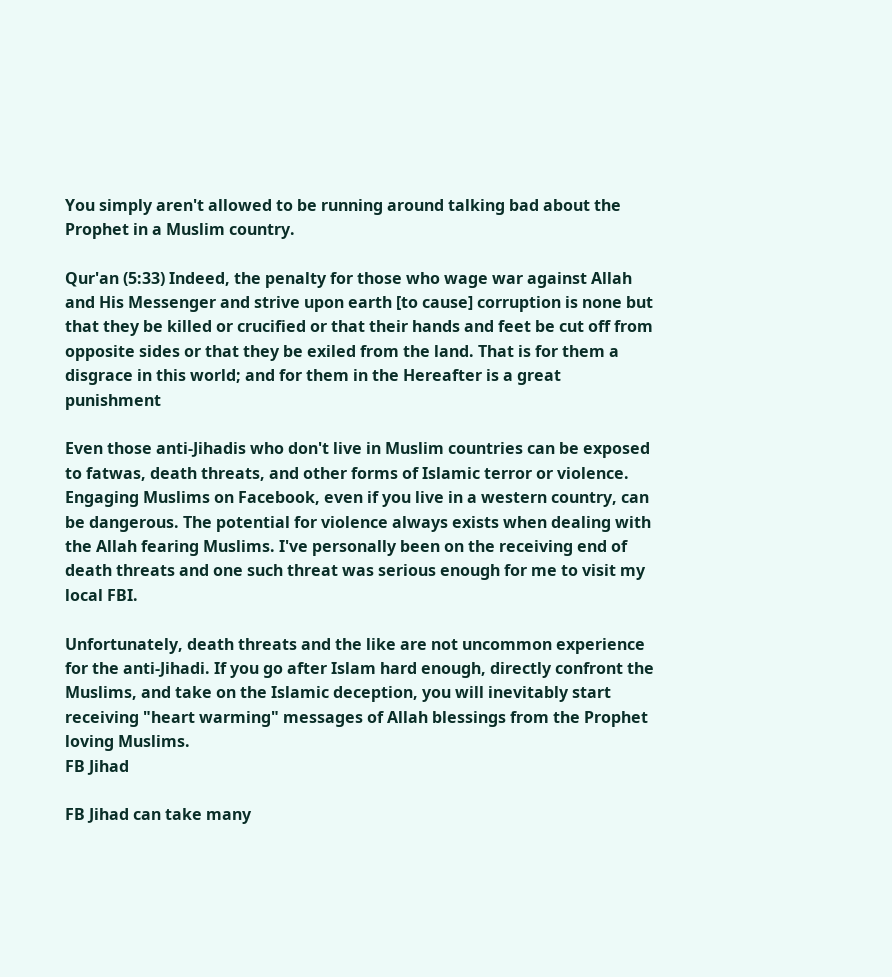You simply aren't allowed to be running around talking bad about the Prophet in a Muslim country.

Qur'an (5:33) Indeed, the penalty for those who wage war against Allah and His Messenger and strive upon earth [to cause] corruption is none but that they be killed or crucified or that their hands and feet be cut off from opposite sides or that they be exiled from the land. That is for them a disgrace in this world; and for them in the Hereafter is a great punishment

Even those anti-Jihadis who don't live in Muslim countries can be exposed to fatwas, death threats, and other forms of Islamic terror or violence. Engaging Muslims on Facebook, even if you live in a western country, can be dangerous. The potential for violence always exists when dealing with the Allah fearing Muslims. I've personally been on the receiving end of death threats and one such threat was serious enough for me to visit my local FBI.

Unfortunately, death threats and the like are not uncommon experience for the anti-Jihadi. If you go after Islam hard enough, directly confront the Muslims, and take on the Islamic deception, you will inevitably start receiving "heart warming" messages of Allah blessings from the Prophet loving Muslims.
FB Jihad

FB Jihad can take many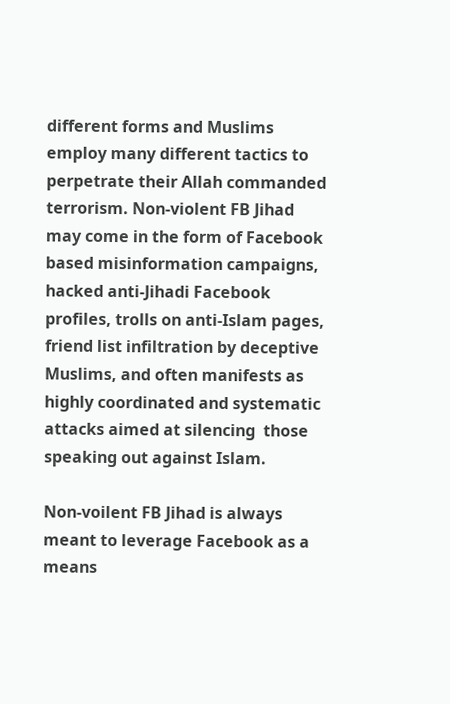different forms and Muslims employ many different tactics to perpetrate their Allah commanded terrorism. Non-violent FB Jihad may come in the form of Facebook based misinformation campaigns, hacked anti-Jihadi Facebook profiles, trolls on anti-Islam pages, friend list infiltration by deceptive Muslims, and often manifests as highly coordinated and systematic attacks aimed at silencing  those speaking out against Islam.

Non-voilent FB Jihad is always meant to leverage Facebook as a means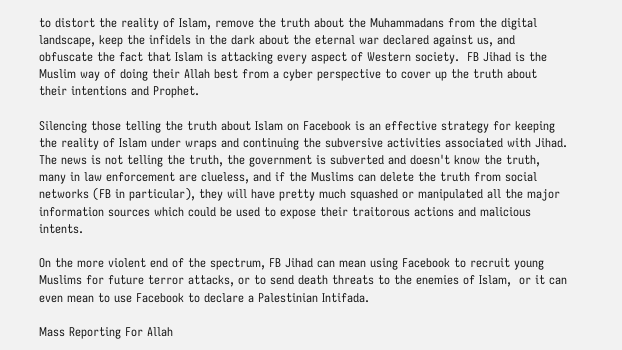to distort the reality of Islam, remove the truth about the Muhammadans from the digital landscape, keep the infidels in the dark about the eternal war declared against us, and obfuscate the fact that Islam is attacking every aspect of Western society.  FB Jihad is the Muslim way of doing their Allah best from a cyber perspective to cover up the truth about their intentions and Prophet.

Silencing those telling the truth about Islam on Facebook is an effective strategy for keeping the reality of Islam under wraps and continuing the subversive activities associated with Jihad. The news is not telling the truth, the government is subverted and doesn't know the truth, many in law enforcement are clueless, and if the Muslims can delete the truth from social networks (FB in particular), they will have pretty much squashed or manipulated all the major information sources which could be used to expose their traitorous actions and malicious intents.

On the more violent end of the spectrum, FB Jihad can mean using Facebook to recruit young Muslims for future terror attacks, or to send death threats to the enemies of Islam,  or it can even mean to use Facebook to declare a Palestinian Intifada.

Mass Reporting For Allah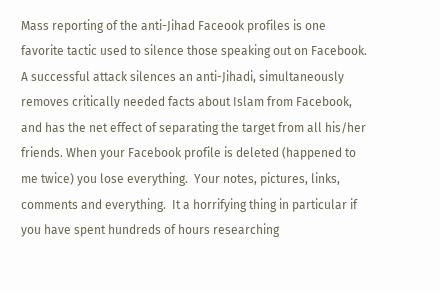Mass reporting of the anti-Jihad Faceook profiles is one favorite tactic used to silence those speaking out on Facebook.  A successful attack silences an anti-Jihadi, simultaneously removes critically needed facts about Islam from Facebook, and has the net effect of separating the target from all his/her friends. When your Facebook profile is deleted (happened to me twice) you lose everything.  Your notes, pictures, links, comments and everything.  It a horrifying thing in particular if you have spent hundreds of hours researching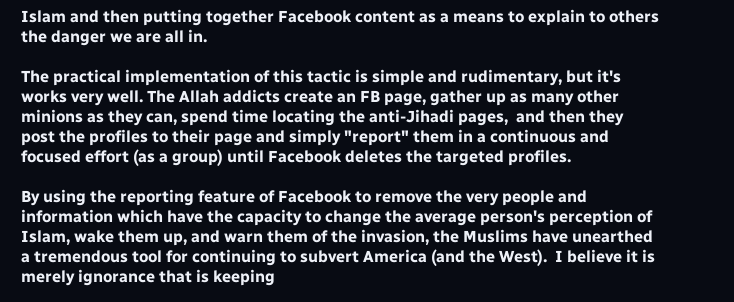Islam and then putting together Facebook content as a means to explain to others the danger we are all in.

The practical implementation of this tactic is simple and rudimentary, but it's works very well. The Allah addicts create an FB page, gather up as many other minions as they can, spend time locating the anti-Jihadi pages,  and then they post the profiles to their page and simply "report" them in a continuous and focused effort (as a group) until Facebook deletes the targeted profiles.

By using the reporting feature of Facebook to remove the very people and information which have the capacity to change the average person's perception of Islam, wake them up, and warn them of the invasion, the Muslims have unearthed a tremendous tool for continuing to subvert America (and the West).  I believe it is merely ignorance that is keeping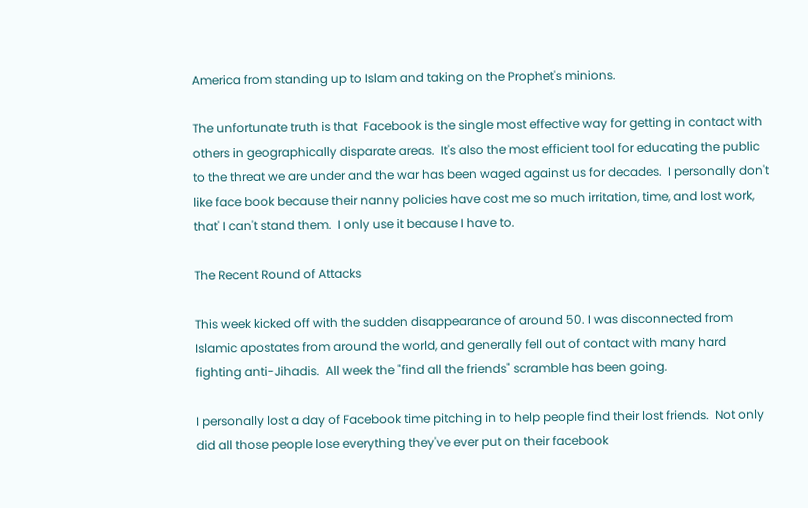America from standing up to Islam and taking on the Prophet's minions.

The unfortunate truth is that  Facebook is the single most effective way for getting in contact with others in geographically disparate areas.  It's also the most efficient tool for educating the public to the threat we are under and the war has been waged against us for decades.  I personally don't like face book because their nanny policies have cost me so much irritation, time, and lost work, that' I can't stand them.  I only use it because I have to.

The Recent Round of Attacks

This week kicked off with the sudden disappearance of around 50. I was disconnected from Islamic apostates from around the world, and generally fell out of contact with many hard fighting anti-Jihadis.  All week the "find all the friends" scramble has been going.

I personally lost a day of Facebook time pitching in to help people find their lost friends.  Not only did all those people lose everything they've ever put on their facebook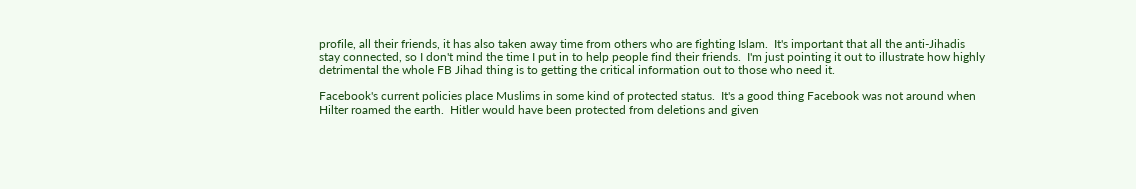profile, all their friends, it has also taken away time from others who are fighting Islam.  It's important that all the anti-Jihadis stay connected, so I don't mind the time I put in to help people find their friends.  I'm just pointing it out to illustrate how highly detrimental the whole FB Jihad thing is to getting the critical information out to those who need it.

Facebook's current policies place Muslims in some kind of protected status.  It's a good thing Facebook was not around when Hilter roamed the earth.  Hitler would have been protected from deletions and given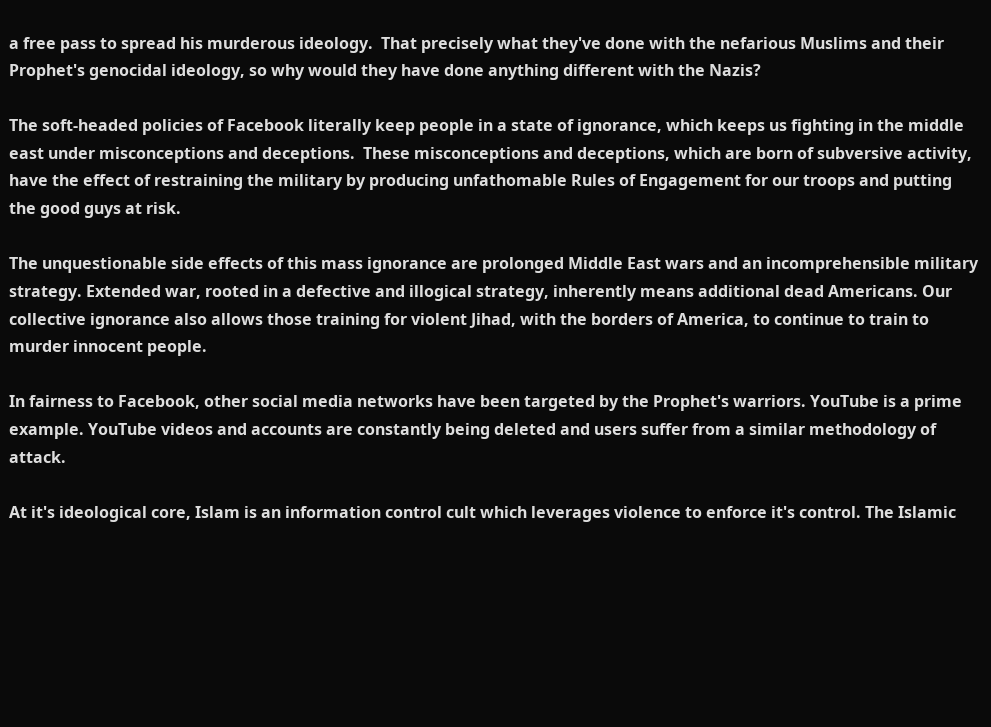a free pass to spread his murderous ideology.  That precisely what they've done with the nefarious Muslims and their Prophet's genocidal ideology, so why would they have done anything different with the Nazis?

The soft-headed policies of Facebook literally keep people in a state of ignorance, which keeps us fighting in the middle east under misconceptions and deceptions.  These misconceptions and deceptions, which are born of subversive activity, have the effect of restraining the military by producing unfathomable Rules of Engagement for our troops and putting the good guys at risk.

The unquestionable side effects of this mass ignorance are prolonged Middle East wars and an incomprehensible military strategy. Extended war, rooted in a defective and illogical strategy, inherently means additional dead Americans. Our collective ignorance also allows those training for violent Jihad, with the borders of America, to continue to train to murder innocent people.

In fairness to Facebook, other social media networks have been targeted by the Prophet's warriors. YouTube is a prime example. YouTube videos and accounts are constantly being deleted and users suffer from a similar methodology of attack.

At it's ideological core, Islam is an information control cult which leverages violence to enforce it's control. The Islamic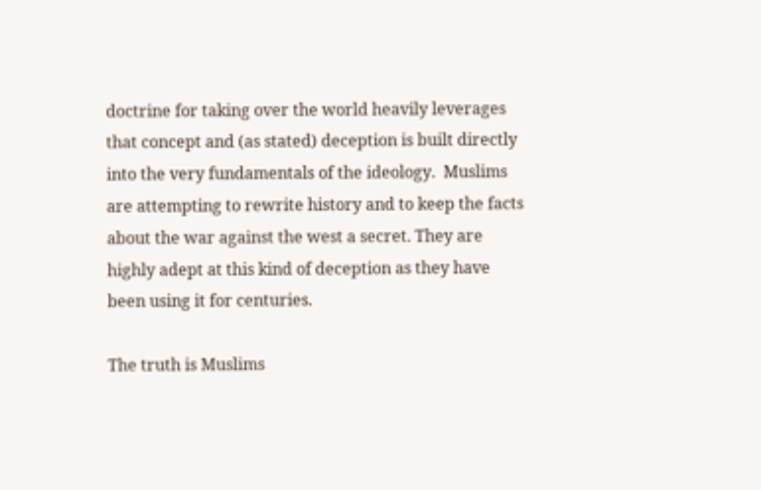doctrine for taking over the world heavily leverages that concept and (as stated) deception is built directly into the very fundamentals of the ideology.  Muslims are attempting to rewrite history and to keep the facts about the war against the west a secret. They are highly adept at this kind of deception as they have been using it for centuries.

The truth is Muslims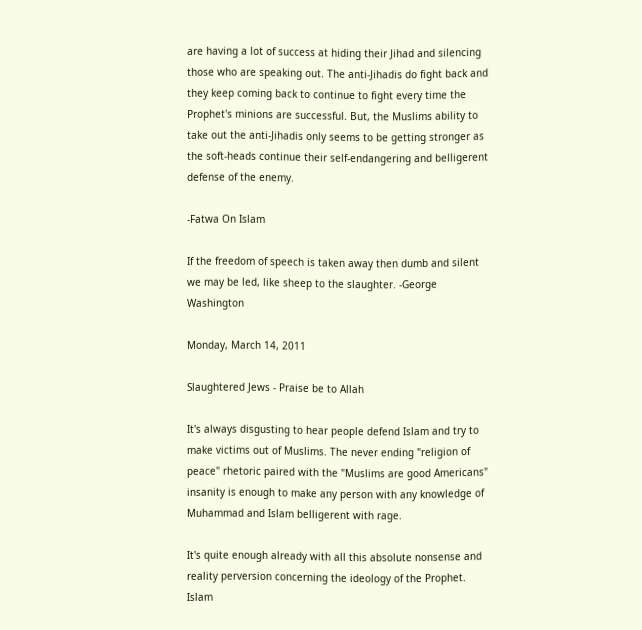are having a lot of success at hiding their Jihad and silencing those who are speaking out. The anti-Jihadis do fight back and they keep coming back to continue to fight every time the Prophet's minions are successful. But, the Muslims ability to take out the anti-Jihadis only seems to be getting stronger as the soft-heads continue their self-endangering and belligerent defense of the enemy.

-Fatwa On Islam

If the freedom of speech is taken away then dumb and silent we may be led, like sheep to the slaughter. -George Washington

Monday, March 14, 2011

Slaughtered Jews - Praise be to Allah

It's always disgusting to hear people defend Islam and try to make victims out of Muslims. The never ending "religion of peace" rhetoric paired with the "Muslims are good Americans" insanity is enough to make any person with any knowledge of Muhammad and Islam belligerent with rage.

It's quite enough already with all this absolute nonsense and reality perversion concerning the ideology of the Prophet. Islam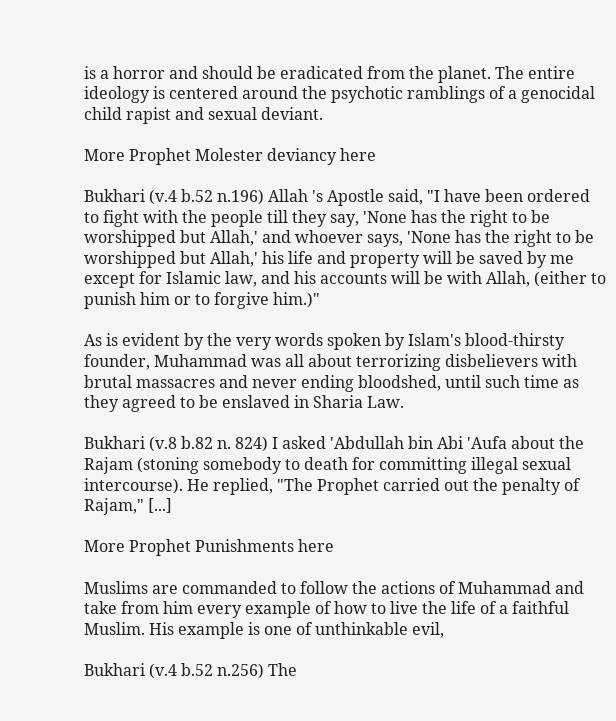is a horror and should be eradicated from the planet. The entire ideology is centered around the psychotic ramblings of a genocidal child rapist and sexual deviant.

More Prophet Molester deviancy here

Bukhari (v.4 b.52 n.196) Allah 's Apostle said, "I have been ordered to fight with the people till they say, 'None has the right to be worshipped but Allah,' and whoever says, 'None has the right to be worshipped but Allah,' his life and property will be saved by me except for Islamic law, and his accounts will be with Allah, (either to punish him or to forgive him.)"

As is evident by the very words spoken by Islam's blood-thirsty founder, Muhammad was all about terrorizing disbelievers with brutal massacres and never ending bloodshed, until such time as they agreed to be enslaved in Sharia Law.

Bukhari (v.8 b.82 n. 824) I asked 'Abdullah bin Abi 'Aufa about the Rajam (stoning somebody to death for committing illegal sexual intercourse). He replied, "The Prophet carried out the penalty of Rajam," [...]

More Prophet Punishments here

Muslims are commanded to follow the actions of Muhammad and take from him every example of how to live the life of a faithful Muslim. His example is one of unthinkable evil,

Bukhari (v.4 b.52 n.256) The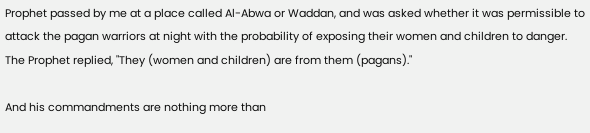Prophet passed by me at a place called Al-Abwa or Waddan, and was asked whether it was permissible to attack the pagan warriors at night with the probability of exposing their women and children to danger. The Prophet replied, "They (women and children) are from them (pagans)."

And his commandments are nothing more than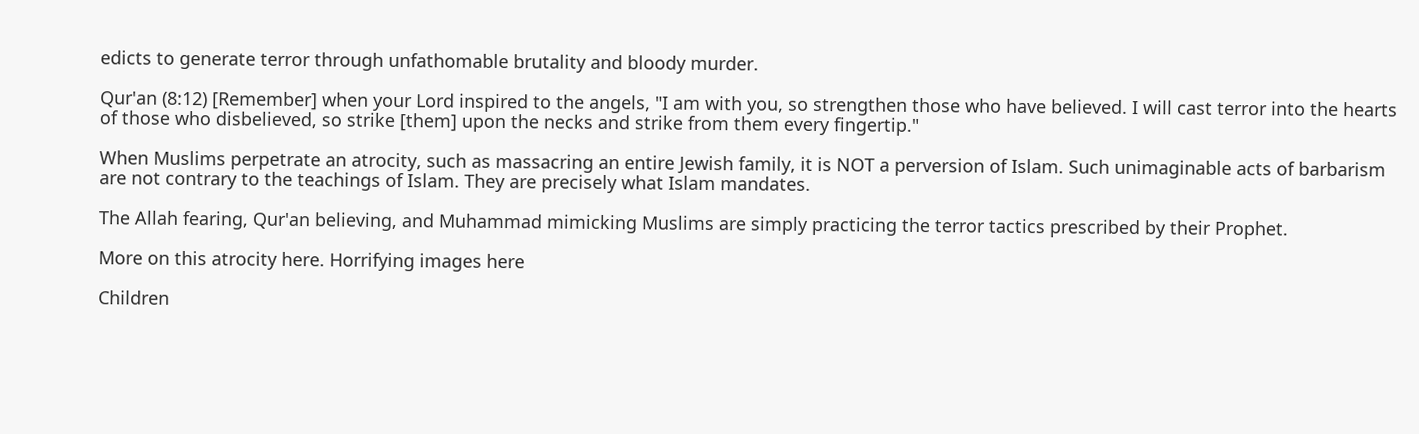edicts to generate terror through unfathomable brutality and bloody murder.

Qur'an (8:12) [Remember] when your Lord inspired to the angels, "I am with you, so strengthen those who have believed. I will cast terror into the hearts of those who disbelieved, so strike [them] upon the necks and strike from them every fingertip."

When Muslims perpetrate an atrocity, such as massacring an entire Jewish family, it is NOT a perversion of Islam. Such unimaginable acts of barbarism are not contrary to the teachings of Islam. They are precisely what Islam mandates.

The Allah fearing, Qur'an believing, and Muhammad mimicking Muslims are simply practicing the terror tactics prescribed by their Prophet.

More on this atrocity here. Horrifying images here

Children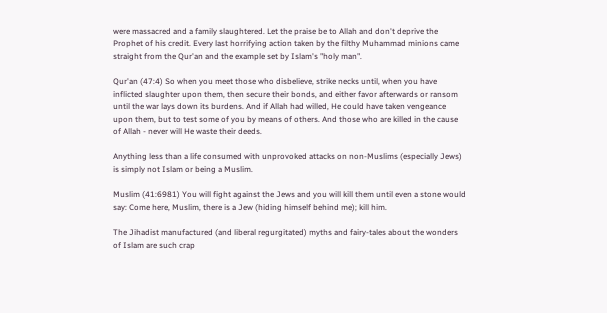were massacred and a family slaughtered. Let the praise be to Allah and don't deprive the Prophet of his credit. Every last horrifying action taken by the filthy Muhammad minions came straight from the Qur'an and the example set by Islam's "holy man".

Qur'an (47:4) So when you meet those who disbelieve, strike necks until, when you have inflicted slaughter upon them, then secure their bonds, and either favor afterwards or ransom until the war lays down its burdens. And if Allah had willed, He could have taken vengeance upon them, but to test some of you by means of others. And those who are killed in the cause of Allah - never will He waste their deeds.

Anything less than a life consumed with unprovoked attacks on non-Muslims (especially Jews) is simply not Islam or being a Muslim.

Muslim (41:6981) You will fight against the Jews and you will kill them until even a stone would say: Come here, Muslim, there is a Jew (hiding himself behind me); kill him.

The Jihadist manufactured (and liberal regurgitated) myths and fairy-tales about the wonders of Islam are such crap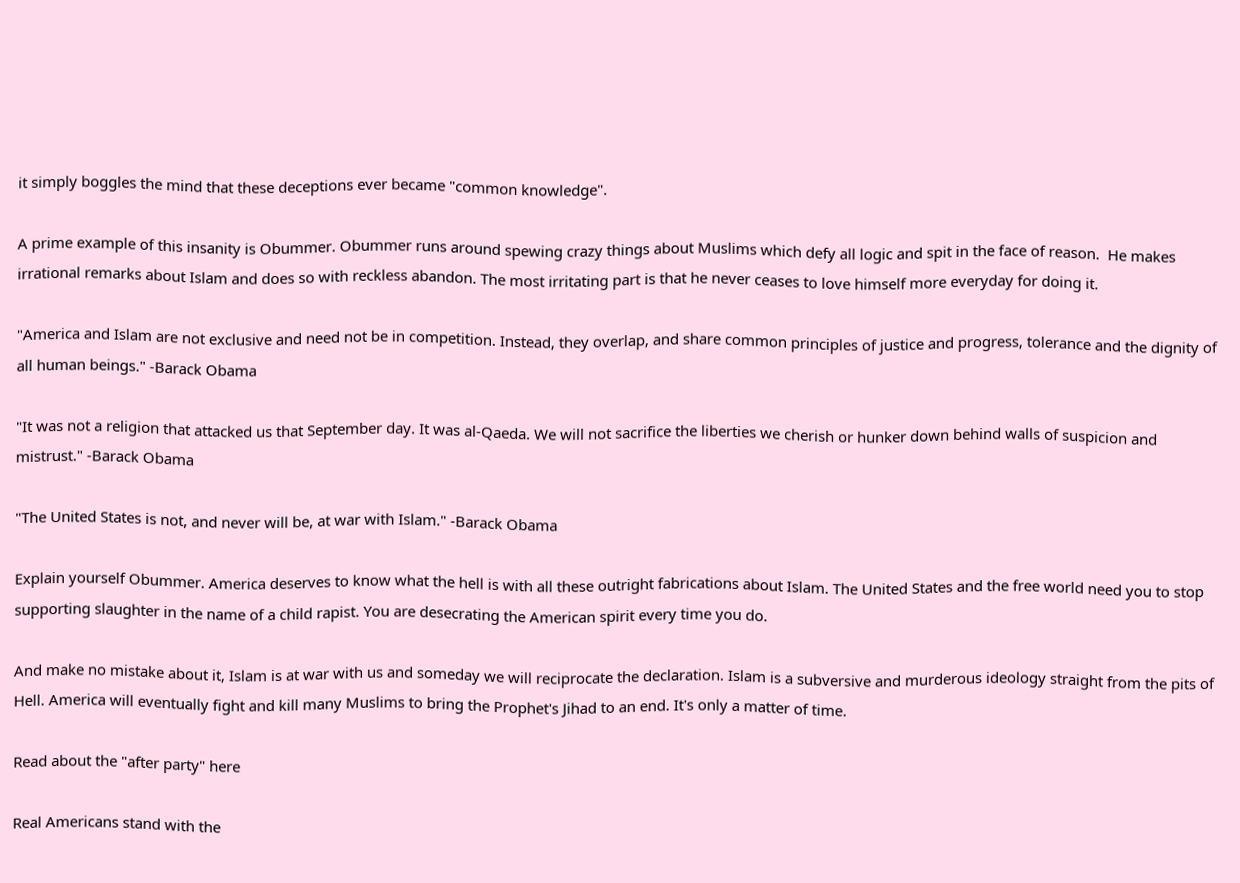it simply boggles the mind that these deceptions ever became "common knowledge".

A prime example of this insanity is Obummer. Obummer runs around spewing crazy things about Muslims which defy all logic and spit in the face of reason.  He makes irrational remarks about Islam and does so with reckless abandon. The most irritating part is that he never ceases to love himself more everyday for doing it.

"America and Islam are not exclusive and need not be in competition. Instead, they overlap, and share common principles of justice and progress, tolerance and the dignity of all human beings." -Barack Obama

"It was not a religion that attacked us that September day. It was al-Qaeda. We will not sacrifice the liberties we cherish or hunker down behind walls of suspicion and mistrust." -Barack Obama

"The United States is not, and never will be, at war with Islam." -Barack Obama

Explain yourself Obummer. America deserves to know what the hell is with all these outright fabrications about Islam. The United States and the free world need you to stop supporting slaughter in the name of a child rapist. You are desecrating the American spirit every time you do.

And make no mistake about it, Islam is at war with us and someday we will reciprocate the declaration. Islam is a subversive and murderous ideology straight from the pits of Hell. America will eventually fight and kill many Muslims to bring the Prophet's Jihad to an end. It's only a matter of time.

Read about the "after party" here

Real Americans stand with the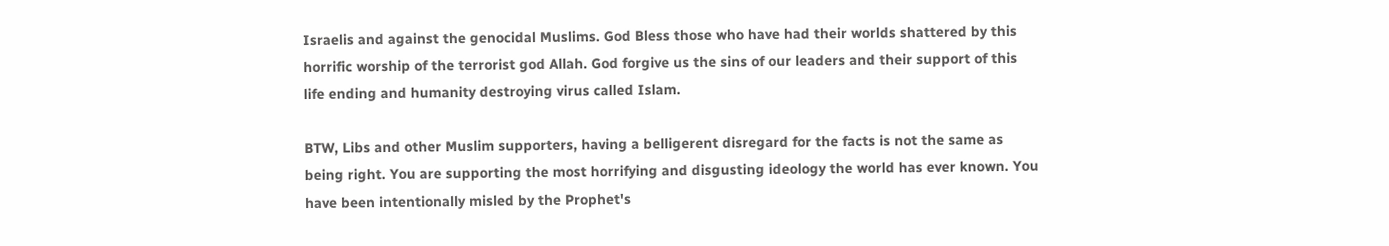Israelis and against the genocidal Muslims. God Bless those who have had their worlds shattered by this horrific worship of the terrorist god Allah. God forgive us the sins of our leaders and their support of this life ending and humanity destroying virus called Islam.

BTW, Libs and other Muslim supporters, having a belligerent disregard for the facts is not the same as being right. You are supporting the most horrifying and disgusting ideology the world has ever known. You have been intentionally misled by the Prophet's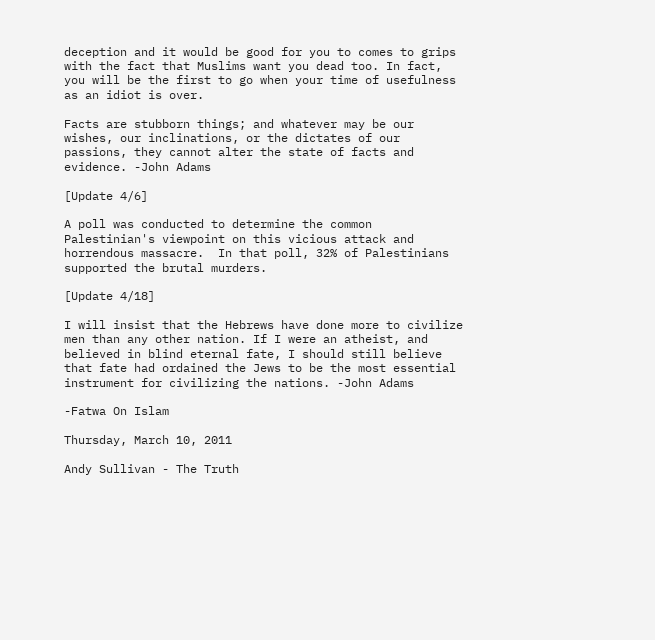deception and it would be good for you to comes to grips with the fact that Muslims want you dead too. In fact, you will be the first to go when your time of usefulness as an idiot is over.

Facts are stubborn things; and whatever may be our wishes, our inclinations, or the dictates of our passions, they cannot alter the state of facts and evidence. -John Adams

[Update 4/6]

A poll was conducted to determine the common Palestinian's viewpoint on this vicious attack and horrendous massacre.  In that poll, 32% of Palestinians supported the brutal murders.

[Update 4/18]

I will insist that the Hebrews have done more to civilize men than any other nation. If I were an atheist, and believed in blind eternal fate, I should still believe that fate had ordained the Jews to be the most essential instrument for civilizing the nations. -John Adams

-Fatwa On Islam

Thursday, March 10, 2011

Andy Sullivan - The Truth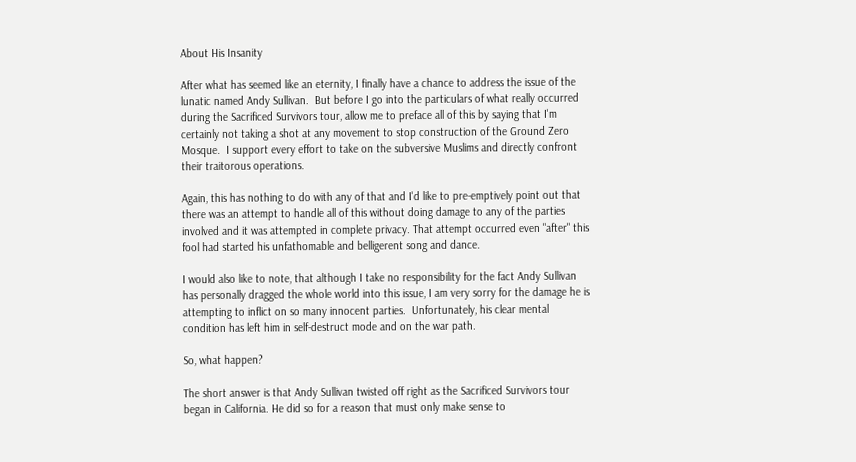About His Insanity

After what has seemed like an eternity, I finally have a chance to address the issue of the lunatic named Andy Sullivan.  But before I go into the particulars of what really occurred during the Sacrificed Survivors tour, allow me to preface all of this by saying that I'm certainly not taking a shot at any movement to stop construction of the Ground Zero Mosque.  I support every effort to take on the subversive Muslims and directly confront their traitorous operations.

Again, this has nothing to do with any of that and I'd like to pre-emptively point out that there was an attempt to handle all of this without doing damage to any of the parties involved and it was attempted in complete privacy. That attempt occurred even "after" this fool had started his unfathomable and belligerent song and dance.

I would also like to note, that although I take no responsibility for the fact Andy Sullivan has personally dragged the whole world into this issue, I am very sorry for the damage he is attempting to inflict on so many innocent parties.  Unfortunately, his clear mental condition has left him in self-destruct mode and on the war path.

So, what happen?

The short answer is that Andy Sullivan twisted off right as the Sacrificed Survivors tour began in California. He did so for a reason that must only make sense to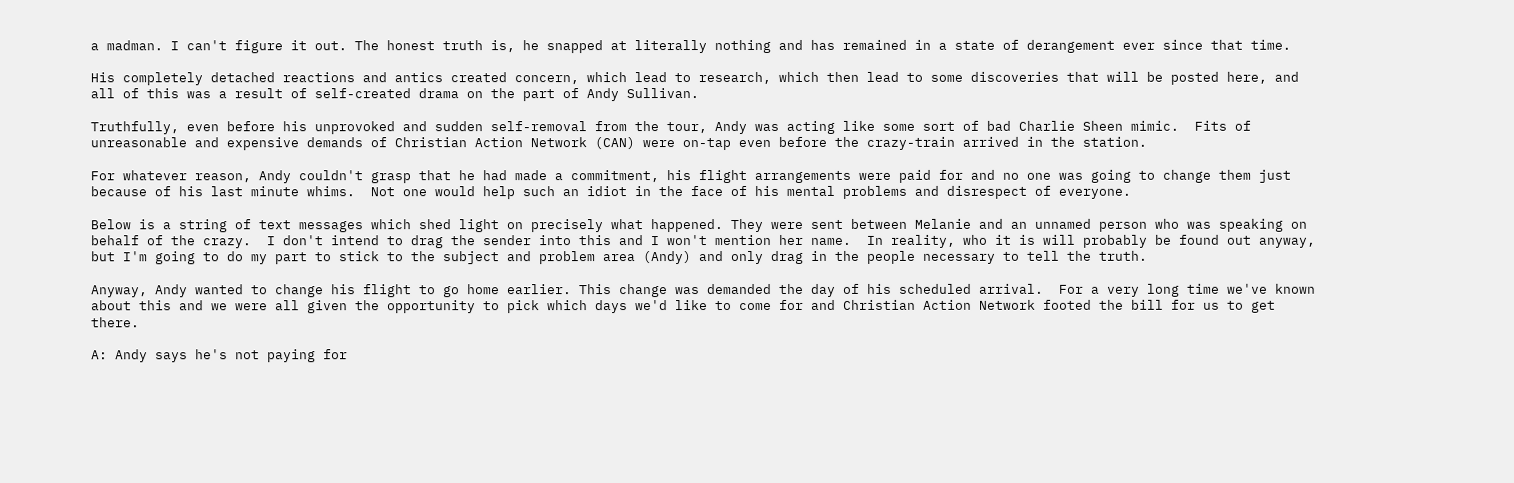a madman. I can't figure it out. The honest truth is, he snapped at literally nothing and has remained in a state of derangement ever since that time.

His completely detached reactions and antics created concern, which lead to research, which then lead to some discoveries that will be posted here, and all of this was a result of self-created drama on the part of Andy Sullivan.

Truthfully, even before his unprovoked and sudden self-removal from the tour, Andy was acting like some sort of bad Charlie Sheen mimic.  Fits of unreasonable and expensive demands of Christian Action Network (CAN) were on-tap even before the crazy-train arrived in the station.

For whatever reason, Andy couldn't grasp that he had made a commitment, his flight arrangements were paid for and no one was going to change them just because of his last minute whims.  Not one would help such an idiot in the face of his mental problems and disrespect of everyone.

Below is a string of text messages which shed light on precisely what happened. They were sent between Melanie and an unnamed person who was speaking on behalf of the crazy.  I don't intend to drag the sender into this and I won't mention her name.  In reality, who it is will probably be found out anyway, but I'm going to do my part to stick to the subject and problem area (Andy) and only drag in the people necessary to tell the truth.

Anyway, Andy wanted to change his flight to go home earlier. This change was demanded the day of his scheduled arrival.  For a very long time we've known about this and we were all given the opportunity to pick which days we'd like to come for and Christian Action Network footed the bill for us to get there.

A: Andy says he's not paying for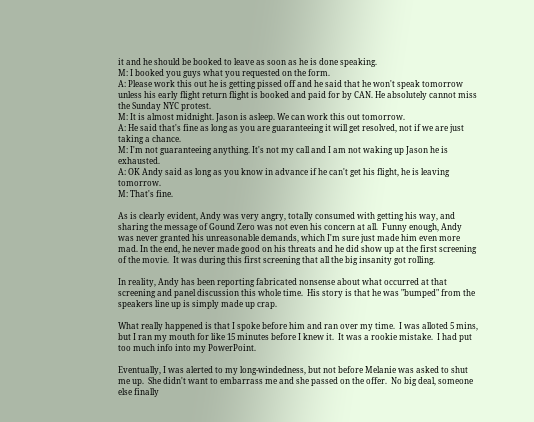it and he should be booked to leave as soon as he is done speaking.
M: I booked you guys what you requested on the form.
A: Please work this out he is getting pissed off and he said that he won't speak tomorrow unless his early flight return flight is booked and paid for by CAN. He absolutely cannot miss the Sunday NYC protest.
M: It is almost midnight. Jason is asleep. We can work this out tomorrow.
A: He said that's fine as long as you are guaranteeing it will get resolved, not if we are just taking a chance.
M: I'm not guaranteeing anything. It's not my call and I am not waking up Jason he is exhausted.
A: OK Andy said as long as you know in advance if he can't get his flight, he is leaving tomorrow.
M: That's fine.

As is clearly evident, Andy was very angry, totally consumed with getting his way, and sharing the message of Gound Zero was not even his concern at all.  Funny enough, Andy was never granted his unreasonable demands, which I'm sure just made him even more mad. In the end, he never made good on his threats and he did show up at the first screening of the movie.  It was during this first screening that all the big insanity got rolling.

In reality, Andy has been reporting fabricated nonsense about what occurred at that screening and panel discussion this whole time.  His story is that he was "bumped" from the speakers line up is simply made up crap.

What really happened is that I spoke before him and ran over my time.  I was alloted 5 mins, but I ran my mouth for like 15 minutes before I knew it.  It was a rookie mistake.  I had put too much info into my PowerPoint.

Eventually, I was alerted to my long-windedness, but not before Melanie was asked to shut me up.  She didn't want to embarrass me and she passed on the offer.  No big deal, someone else finally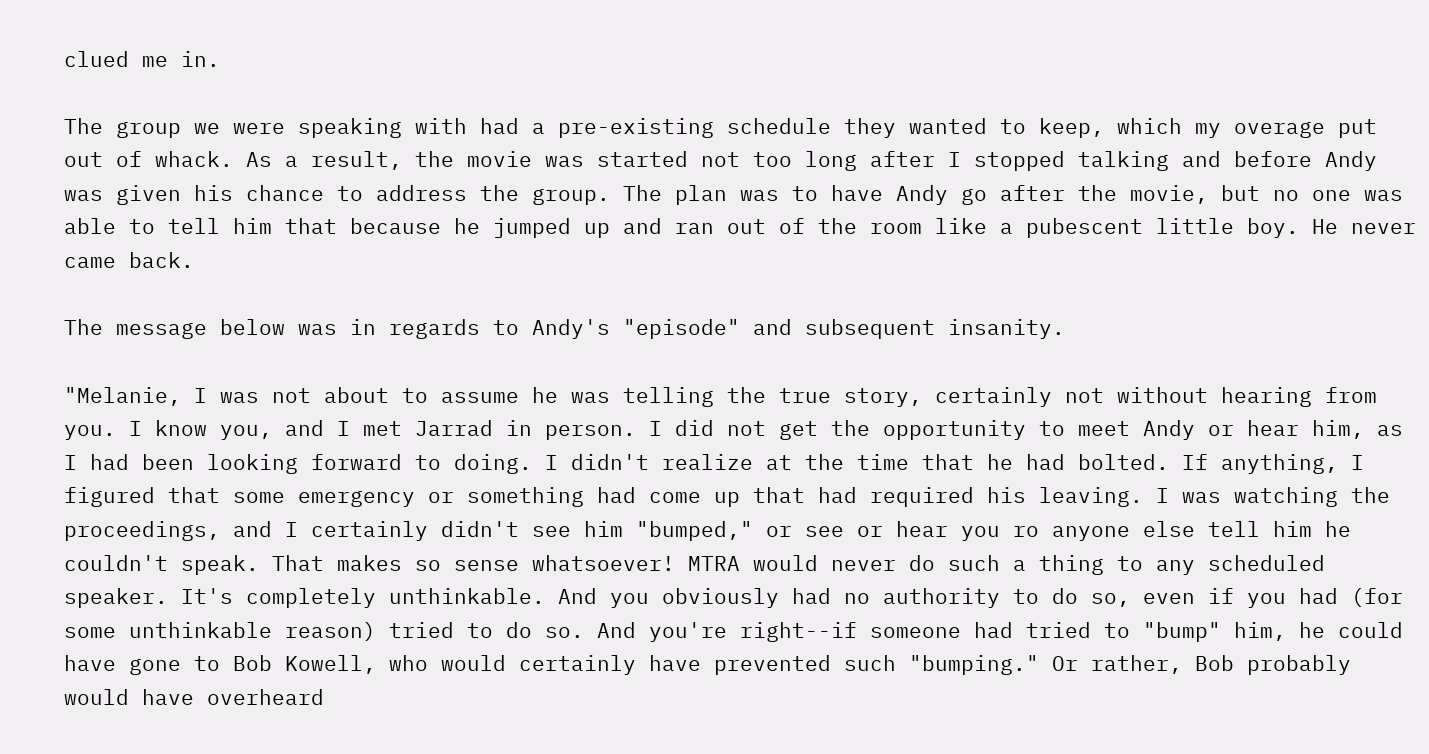clued me in.

The group we were speaking with had a pre-existing schedule they wanted to keep, which my overage put out of whack. As a result, the movie was started not too long after I stopped talking and before Andy was given his chance to address the group. The plan was to have Andy go after the movie, but no one was able to tell him that because he jumped up and ran out of the room like a pubescent little boy. He never came back.

The message below was in regards to Andy's "episode" and subsequent insanity.

"Melanie, I was not about to assume he was telling the true story, certainly not without hearing from you. I know you, and I met Jarrad in person. I did not get the opportunity to meet Andy or hear him, as I had been looking forward to doing. I didn't realize at the time that he had bolted. If anything, I figured that some emergency or something had come up that had required his leaving. I was watching the proceedings, and I certainly didn't see him "bumped," or see or hear you ro anyone else tell him he couldn't speak. That makes so sense whatsoever! MTRA would never do such a thing to any scheduled speaker. It's completely unthinkable. And you obviously had no authority to do so, even if you had (for some unthinkable reason) tried to do so. And you're right--if someone had tried to "bump" him, he could have gone to Bob Kowell, who would certainly have prevented such "bumping." Or rather, Bob probably would have overheard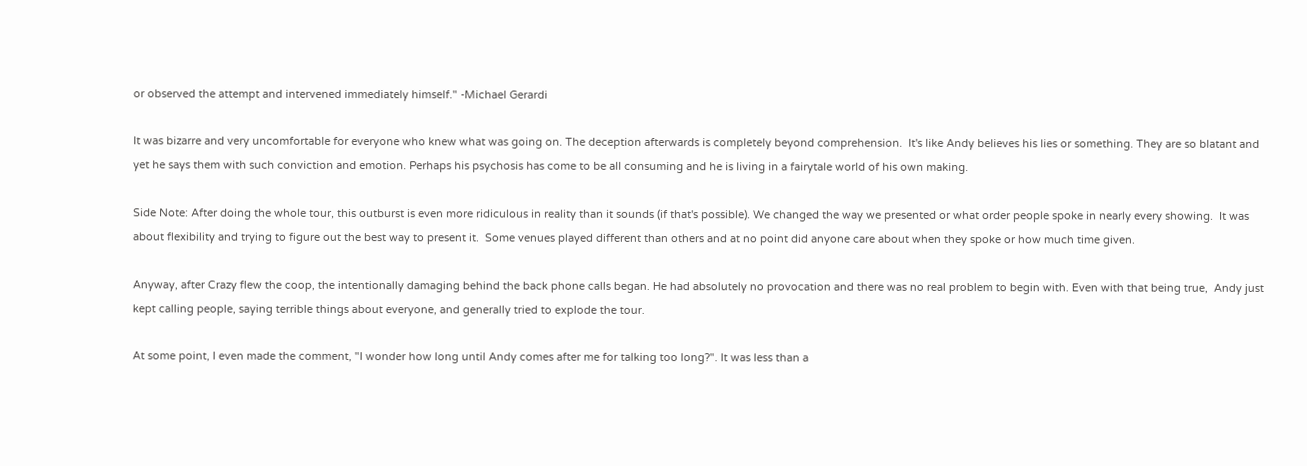or observed the attempt and intervened immediately himself." -Michael Gerardi

It was bizarre and very uncomfortable for everyone who knew what was going on. The deception afterwards is completely beyond comprehension.  It's like Andy believes his lies or something. They are so blatant and yet he says them with such conviction and emotion. Perhaps his psychosis has come to be all consuming and he is living in a fairytale world of his own making.

Side Note: After doing the whole tour, this outburst is even more ridiculous in reality than it sounds (if that's possible). We changed the way we presented or what order people spoke in nearly every showing.  It was about flexibility and trying to figure out the best way to present it.  Some venues played different than others and at no point did anyone care about when they spoke or how much time given.

Anyway, after Crazy flew the coop, the intentionally damaging behind the back phone calls began. He had absolutely no provocation and there was no real problem to begin with. Even with that being true,  Andy just kept calling people, saying terrible things about everyone, and generally tried to explode the tour.

At some point, I even made the comment, "I wonder how long until Andy comes after me for talking too long?". It was less than a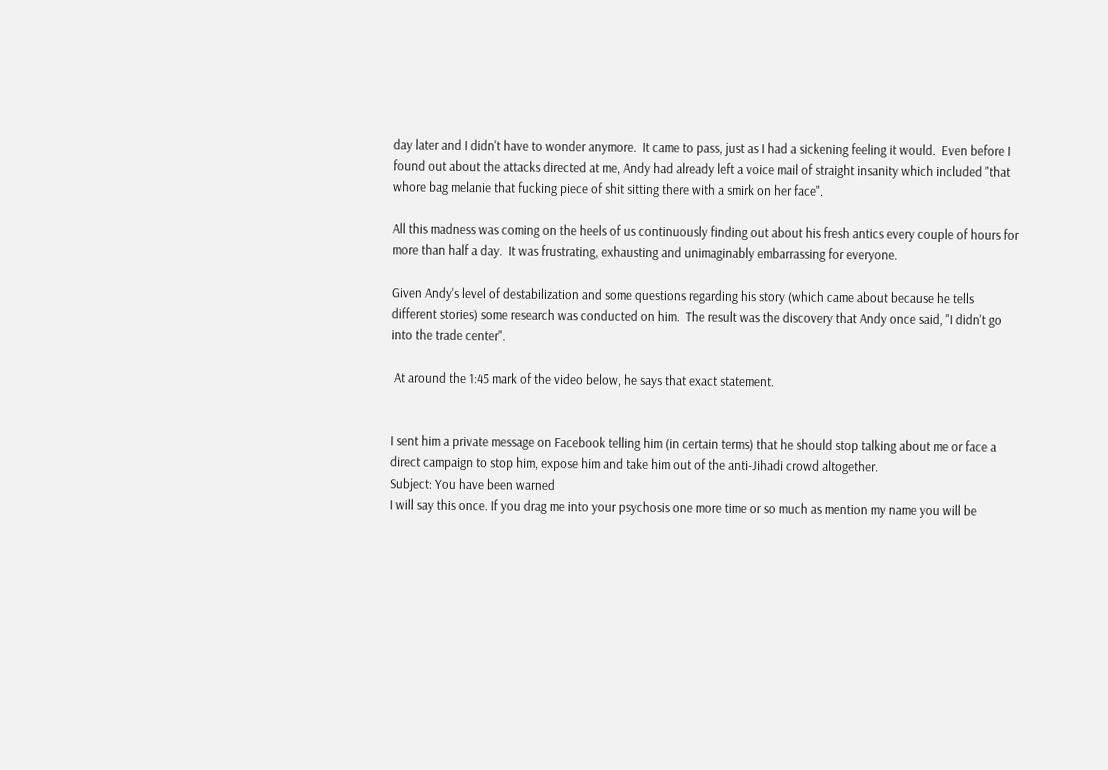day later and I didn't have to wonder anymore.  It came to pass, just as I had a sickening feeling it would.  Even before I found out about the attacks directed at me, Andy had already left a voice mail of straight insanity which included "that whore bag melanie that fucking piece of shit sitting there with a smirk on her face".

All this madness was coming on the heels of us continuously finding out about his fresh antics every couple of hours for more than half a day.  It was frustrating, exhausting and unimaginably embarrassing for everyone.

Given Andy's level of destabilization and some questions regarding his story (which came about because he tells different stories) some research was conducted on him.  The result was the discovery that Andy once said, "I didn't go into the trade center".

 At around the 1:45 mark of the video below, he says that exact statement.


I sent him a private message on Facebook telling him (in certain terms) that he should stop talking about me or face a direct campaign to stop him, expose him and take him out of the anti-Jihadi crowd altogether.
Subject: You have been warned
I will say this once. If you drag me into your psychosis one more time or so much as mention my name you will be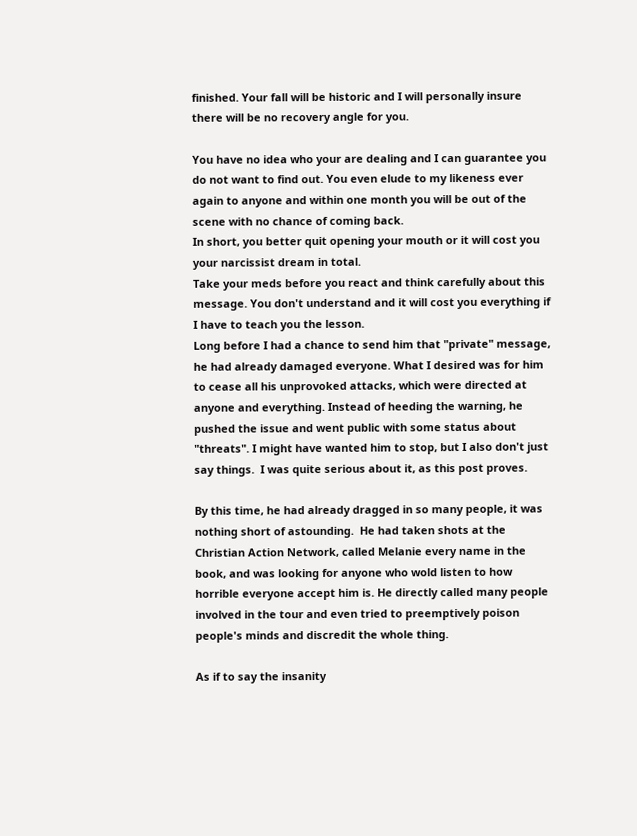finished. Your fall will be historic and I will personally insure there will be no recovery angle for you.

You have no idea who your are dealing and I can guarantee you do not want to find out. You even elude to my likeness ever again to anyone and within one month you will be out of the scene with no chance of coming back.
In short, you better quit opening your mouth or it will cost you your narcissist dream in total.
Take your meds before you react and think carefully about this message. You don't understand and it will cost you everything if I have to teach you the lesson.
Long before I had a chance to send him that "private" message, he had already damaged everyone. What I desired was for him to cease all his unprovoked attacks, which were directed at anyone and everything. Instead of heeding the warning, he pushed the issue and went public with some status about "threats". I might have wanted him to stop, but I also don't just say things.  I was quite serious about it, as this post proves.

By this time, he had already dragged in so many people, it was nothing short of astounding.  He had taken shots at the Christian Action Network, called Melanie every name in the book, and was looking for anyone who wold listen to how horrible everyone accept him is. He directly called many people involved in the tour and even tried to preemptively poison people's minds and discredit the whole thing.

As if to say the insanity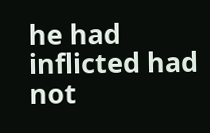he had inflicted had not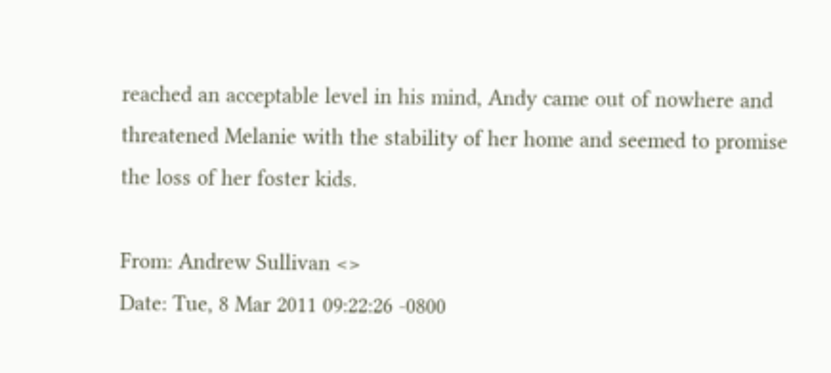reached an acceptable level in his mind, Andy came out of nowhere and  threatened Melanie with the stability of her home and seemed to promise the loss of her foster kids.

From: Andrew Sullivan <>
Date: Tue, 8 Mar 2011 09:22:26 -0800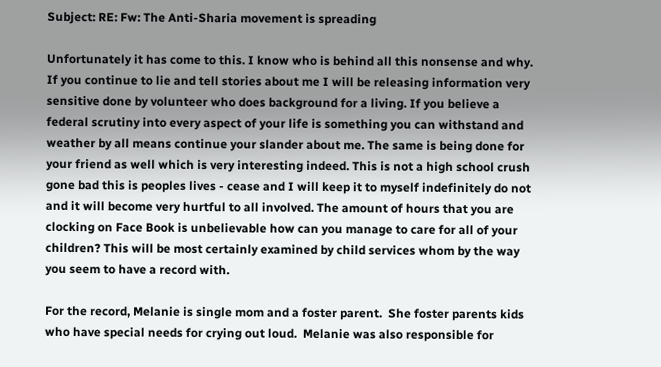Subject: RE: Fw: The Anti-Sharia movement is spreading

Unfortunately it has come to this. I know who is behind all this nonsense and why. If you continue to lie and tell stories about me I will be releasing information very sensitive done by volunteer who does background for a living. If you believe a federal scrutiny into every aspect of your life is something you can withstand and weather by all means continue your slander about me. The same is being done for your friend as well which is very interesting indeed. This is not a high school crush gone bad this is peoples lives - cease and I will keep it to myself indefinitely do not and it will become very hurtful to all involved. The amount of hours that you are clocking on Face Book is unbelievable how can you manage to care for all of your children? This will be most certainly examined by child services whom by the way you seem to have a record with.

For the record, Melanie is single mom and a foster parent.  She foster parents kids who have special needs for crying out loud.  Melanie was also responsible for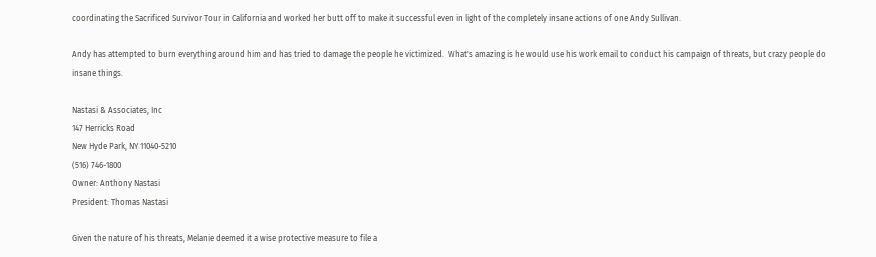coordinating the Sacrificed Survivor Tour in California and worked her butt off to make it successful even in light of the completely insane actions of one Andy Sullivan.

Andy has attempted to burn everything around him and has tried to damage the people he victimized.  What's amazing is he would use his work email to conduct his campaign of threats, but crazy people do insane things.

Nastasi & Associates, Inc
147 Herricks Road
New Hyde Park, NY 11040-5210
(516) 746-1800
Owner: Anthony Nastasi
President: Thomas Nastasi

Given the nature of his threats, Melanie deemed it a wise protective measure to file a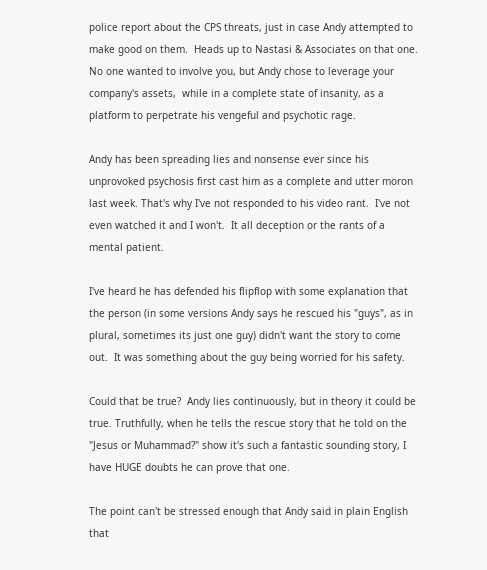police report about the CPS threats, just in case Andy attempted to make good on them.  Heads up to Nastasi & Associates on that one.  No one wanted to involve you, but Andy chose to leverage your company's assets,  while in a complete state of insanity, as a platform to perpetrate his vengeful and psychotic rage.

Andy has been spreading lies and nonsense ever since his unprovoked psychosis first cast him as a complete and utter moron last week. That's why I've not responded to his video rant.  I've not even watched it and I won't.  It all deception or the rants of a mental patient.

I've heard he has defended his flipflop with some explanation that the person (in some versions Andy says he rescued his "guys", as in plural, sometimes its just one guy) didn't want the story to come out.  It was something about the guy being worried for his safety.

Could that be true?  Andy lies continuously, but in theory it could be true. Truthfully, when he tells the rescue story that he told on the "Jesus or Muhammad?" show it's such a fantastic sounding story, I have HUGE doubts he can prove that one.

The point can't be stressed enough that Andy said in plain English that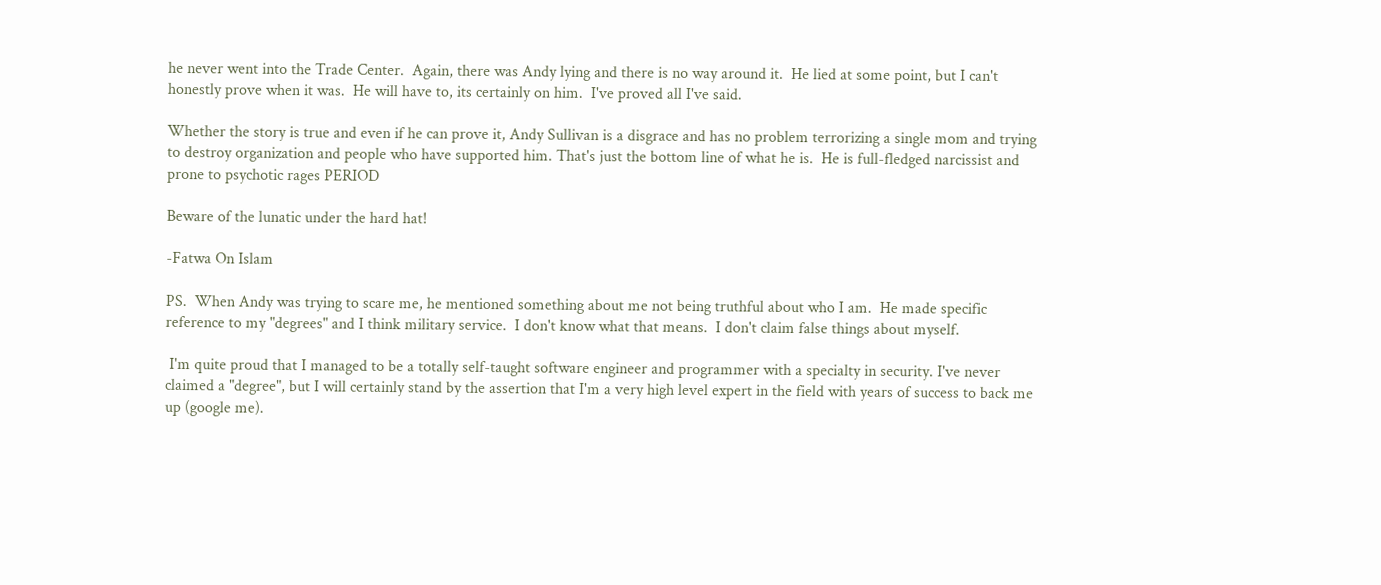he never went into the Trade Center.  Again, there was Andy lying and there is no way around it.  He lied at some point, but I can't honestly prove when it was.  He will have to, its certainly on him.  I've proved all I've said.

Whether the story is true and even if he can prove it, Andy Sullivan is a disgrace and has no problem terrorizing a single mom and trying to destroy organization and people who have supported him. That's just the bottom line of what he is.  He is full-fledged narcissist and prone to psychotic rages PERIOD

Beware of the lunatic under the hard hat!

-Fatwa On Islam

PS.  When Andy was trying to scare me, he mentioned something about me not being truthful about who I am.  He made specific reference to my "degrees" and I think military service.  I don't know what that means.  I don't claim false things about myself.

 I'm quite proud that I managed to be a totally self-taught software engineer and programmer with a specialty in security. I've never claimed a "degree", but I will certainly stand by the assertion that I'm a very high level expert in the field with years of success to back me up (google me).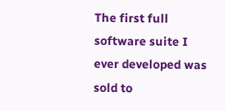The first full software suite I ever developed was sold to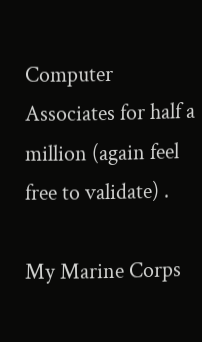Computer Associates for half a million (again feel free to validate) .

My Marine Corps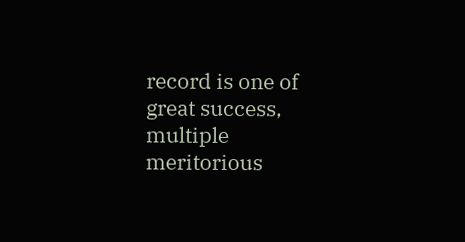record is one of great success, multiple meritorious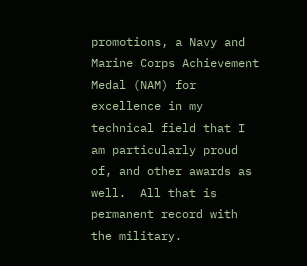promotions, a Navy and Marine Corps Achievement Medal (NAM) for excellence in my technical field that I am particularly proud of, and other awards as well.  All that is permanent record with the military.